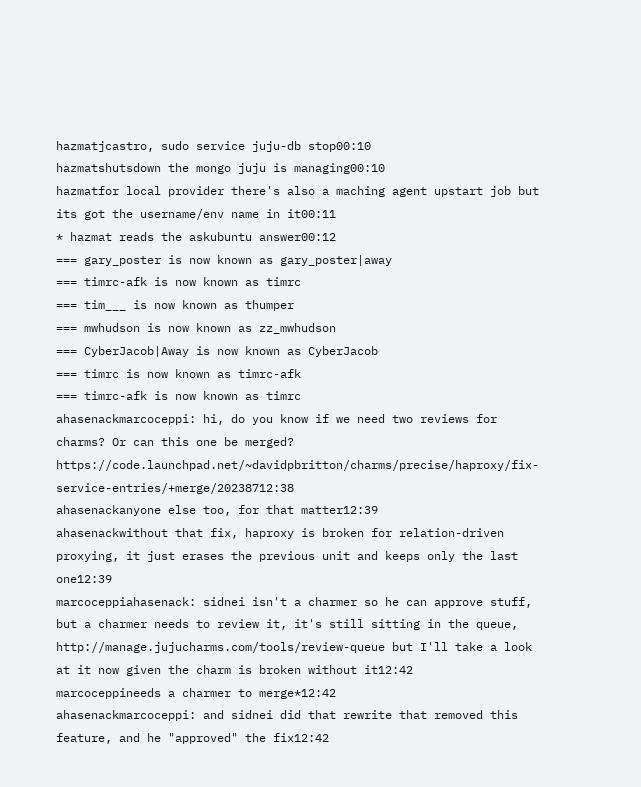hazmatjcastro, sudo service juju-db stop00:10
hazmatshutsdown the mongo juju is managing00:10
hazmatfor local provider there's also a maching agent upstart job but its got the username/env name in it00:11
* hazmat reads the askubuntu answer00:12
=== gary_poster is now known as gary_poster|away
=== timrc-afk is now known as timrc
=== tim___ is now known as thumper
=== mwhudson is now known as zz_mwhudson
=== CyberJacob|Away is now known as CyberJacob
=== timrc is now known as timrc-afk
=== timrc-afk is now known as timrc
ahasenackmarcoceppi: hi, do you know if we need two reviews for charms? Or can this one be merged? https://code.launchpad.net/~davidpbritton/charms/precise/haproxy/fix-service-entries/+merge/20238712:38
ahasenackanyone else too, for that matter12:39
ahasenackwithout that fix, haproxy is broken for relation-driven proxying, it just erases the previous unit and keeps only the last one12:39
marcoceppiahasenack: sidnei isn't a charmer so he can approve stuff, but a charmer needs to review it, it's still sitting in the queue, http://manage.jujucharms.com/tools/review-queue but I'll take a look at it now given the charm is broken without it12:42
marcoceppineeds a charmer to merge*12:42
ahasenackmarcoceppi: and sidnei did that rewrite that removed this feature, and he "approved" the fix12:42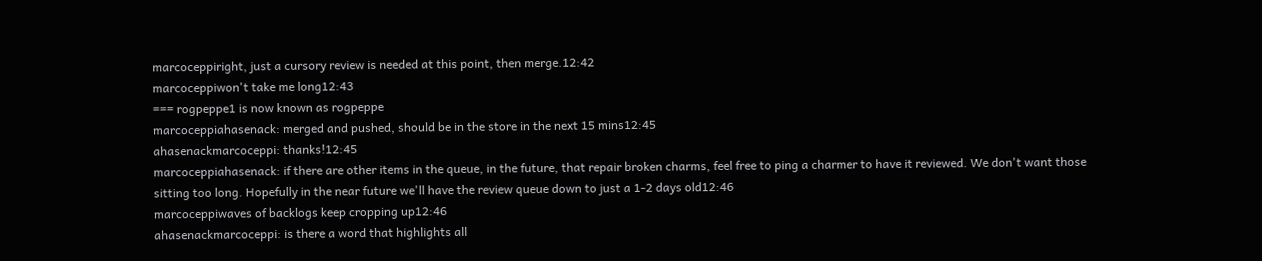marcoceppiright, just a cursory review is needed at this point, then merge.12:42
marcoceppiwon't take me long12:43
=== rogpeppe1 is now known as rogpeppe
marcoceppiahasenack: merged and pushed, should be in the store in the next 15 mins12:45
ahasenackmarcoceppi: thanks!12:45
marcoceppiahasenack: if there are other items in the queue, in the future, that repair broken charms, feel free to ping a charmer to have it reviewed. We don't want those sitting too long. Hopefully in the near future we'll have the review queue down to just a 1-2 days old12:46
marcoceppiwaves of backlogs keep cropping up12:46
ahasenackmarcoceppi: is there a word that highlights all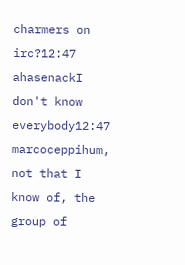charmers on irc?12:47
ahasenackI don't know everybody12:47
marcoceppihum, not that I know of, the group of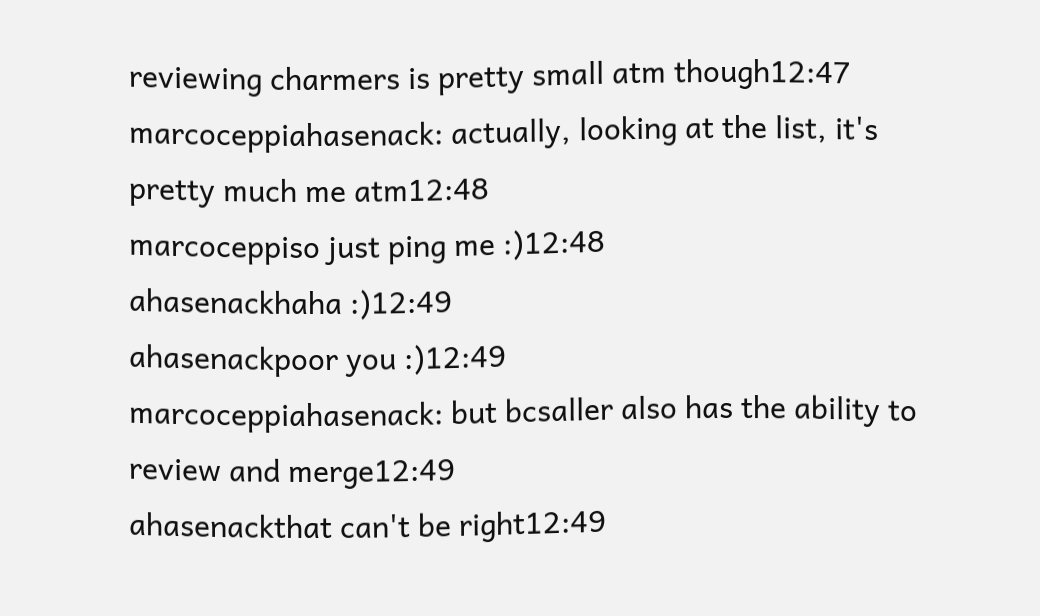reviewing charmers is pretty small atm though12:47
marcoceppiahasenack: actually, looking at the list, it's pretty much me atm12:48
marcoceppiso just ping me :)12:48
ahasenackhaha :)12:49
ahasenackpoor you :)12:49
marcoceppiahasenack: but bcsaller also has the ability to review and merge12:49
ahasenackthat can't be right12:49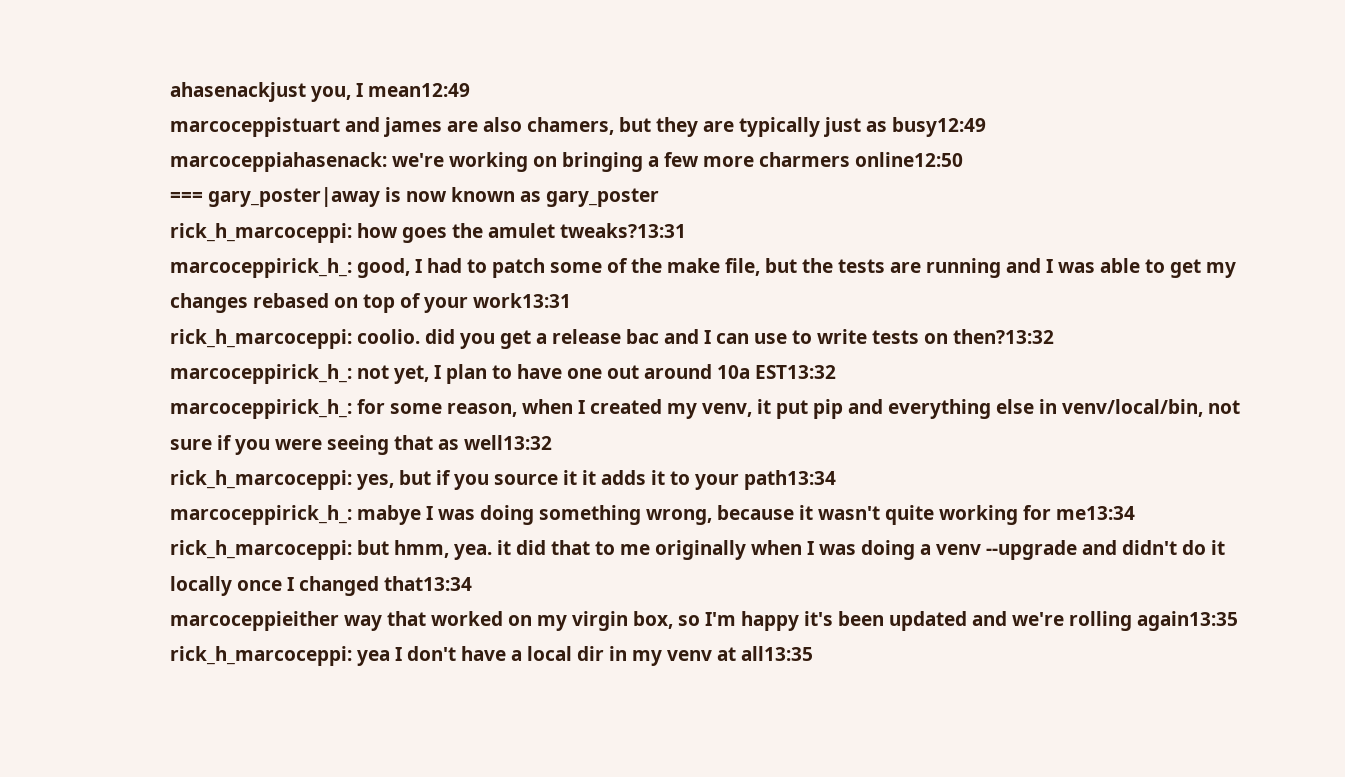ahasenackjust you, I mean12:49
marcoceppistuart and james are also chamers, but they are typically just as busy12:49
marcoceppiahasenack: we're working on bringing a few more charmers online12:50
=== gary_poster|away is now known as gary_poster
rick_h_marcoceppi: how goes the amulet tweaks?13:31
marcoceppirick_h_: good, I had to patch some of the make file, but the tests are running and I was able to get my changes rebased on top of your work13:31
rick_h_marcoceppi: coolio. did you get a release bac and I can use to write tests on then?13:32
marcoceppirick_h_: not yet, I plan to have one out around 10a EST13:32
marcoceppirick_h_: for some reason, when I created my venv, it put pip and everything else in venv/local/bin, not sure if you were seeing that as well13:32
rick_h_marcoceppi: yes, but if you source it it adds it to your path13:34
marcoceppirick_h_: mabye I was doing something wrong, because it wasn't quite working for me13:34
rick_h_marcoceppi: but hmm, yea. it did that to me originally when I was doing a venv --upgrade and didn't do it locally once I changed that13:34
marcoceppieither way that worked on my virgin box, so I'm happy it's been updated and we're rolling again13:35
rick_h_marcoceppi: yea I don't have a local dir in my venv at all13:35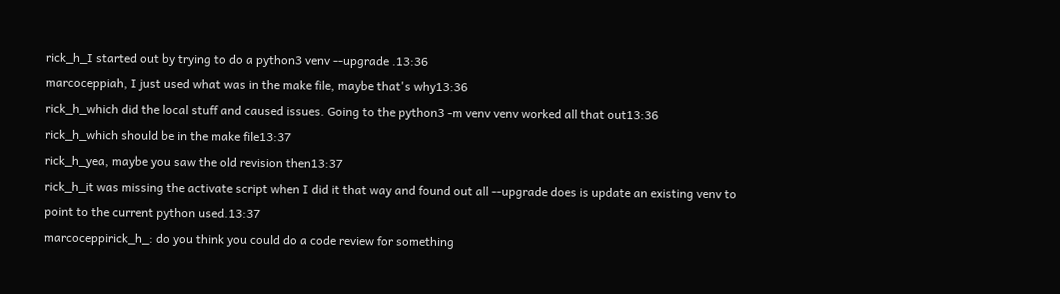rick_h_I started out by trying to do a python3 venv --upgrade .13:36
marcoceppiah, I just used what was in the make file, maybe that's why13:36
rick_h_which did the local stuff and caused issues. Going to the python3 -m venv venv worked all that out13:36
rick_h_which should be in the make file13:37
rick_h_yea, maybe you saw the old revision then13:37
rick_h_it was missing the activate script when I did it that way and found out all --upgrade does is update an existing venv to point to the current python used.13:37
marcoceppirick_h_: do you think you could do a code review for something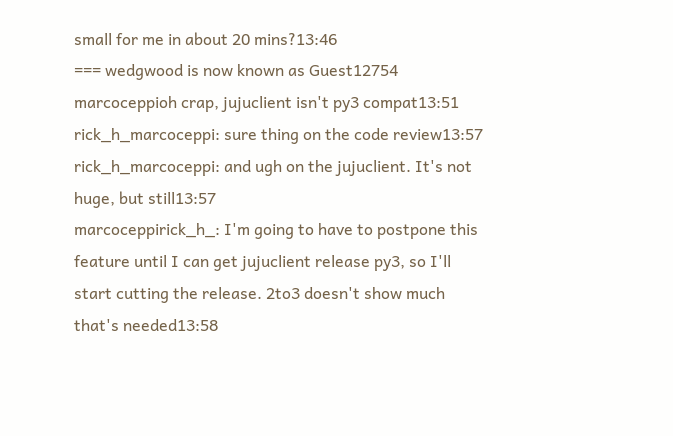small for me in about 20 mins?13:46
=== wedgwood is now known as Guest12754
marcoceppioh crap, jujuclient isn't py3 compat13:51
rick_h_marcoceppi: sure thing on the code review13:57
rick_h_marcoceppi: and ugh on the jujuclient. It's not huge, but still13:57
marcoceppirick_h_: I'm going to have to postpone this feature until I can get jujuclient release py3, so I'll start cutting the release. 2to3 doesn't show much that's needed13:58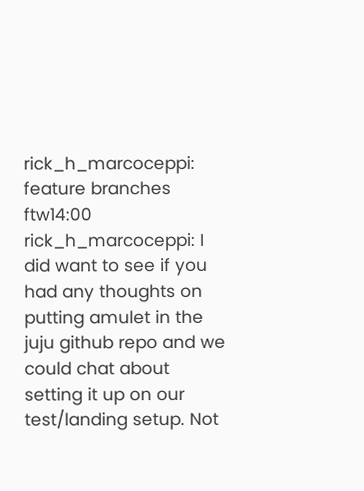rick_h_marcoceppi: feature branches ftw14:00
rick_h_marcoceppi: I did want to see if you had any thoughts on putting amulet in the juju github repo and we could chat about setting it up on our test/landing setup. Not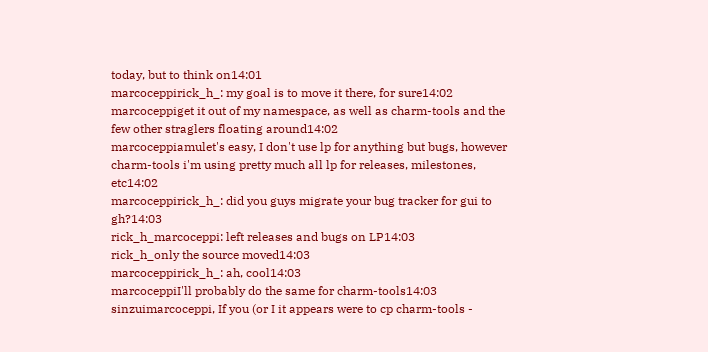today, but to think on14:01
marcoceppirick_h_: my goal is to move it there, for sure14:02
marcoceppiget it out of my namespace, as well as charm-tools and the few other straglers floating around14:02
marcoceppiamulet's easy, I don't use lp for anything but bugs, however charm-tools i'm using pretty much all lp for releases, milestones, etc14:02
marcoceppirick_h_: did you guys migrate your bug tracker for gui to gh?14:03
rick_h_marcoceppi: left releases and bugs on LP14:03
rick_h_only the source moved14:03
marcoceppirick_h_: ah, cool14:03
marcoceppiI'll probably do the same for charm-tools14:03
sinzuimarcoceppi, If you (or I it appears were to cp charm-tools -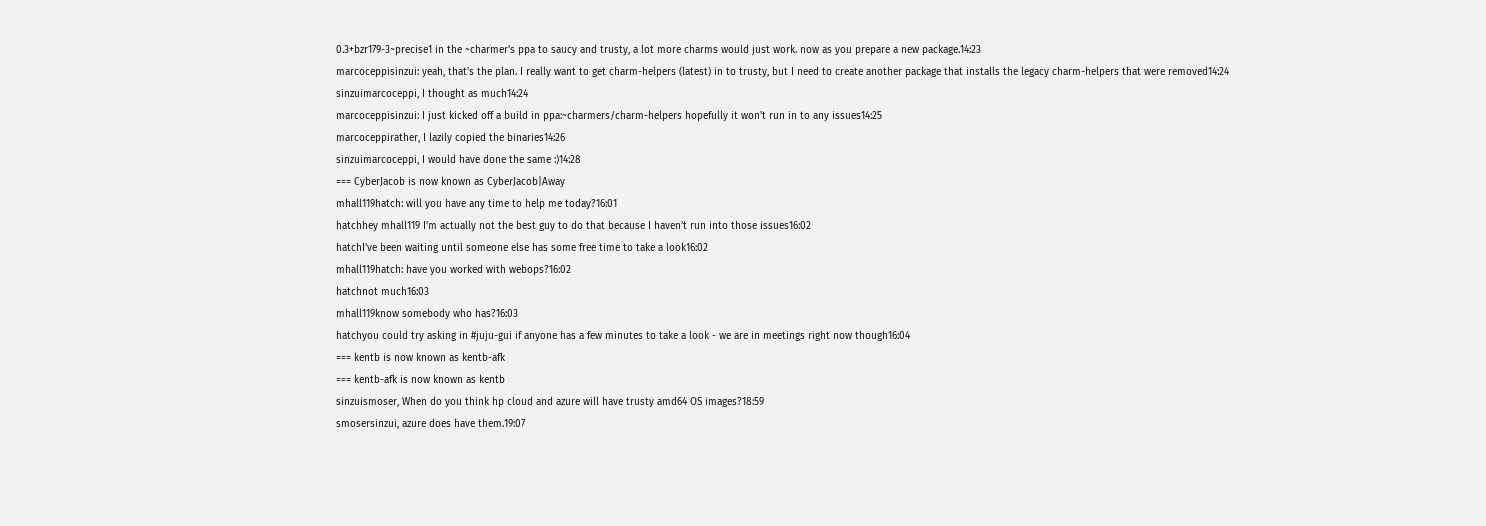0.3+bzr179-3~precise1 in the ~charmer's ppa to saucy and trusty, a lot more charms would just work. now as you prepare a new package.14:23
marcoceppisinzui: yeah, that's the plan. I really want to get charm-helpers (latest) in to trusty, but I need to create another package that installs the legacy charm-helpers that were removed14:24
sinzuimarcoceppi, I thought as much14:24
marcoceppisinzui: I just kicked off a build in ppa:~charmers/charm-helpers hopefully it won't run in to any issues14:25
marcoceppirather, I lazily copied the binaries14:26
sinzuimarcoceppi, I would have done the same :)14:28
=== CyberJacob is now known as CyberJacob|Away
mhall119hatch: will you have any time to help me today?16:01
hatchhey mhall119 I'm actually not the best guy to do that because I haven't run into those issues16:02
hatchI've been waiting until someone else has some free time to take a look16:02
mhall119hatch: have you worked with webops?16:02
hatchnot much16:03
mhall119know somebody who has?16:03
hatchyou could try asking in #juju-gui if anyone has a few minutes to take a look - we are in meetings right now though16:04
=== kentb is now known as kentb-afk
=== kentb-afk is now known as kentb
sinzuismoser, When do you think hp cloud and azure will have trusty amd64 OS images?18:59
smosersinzui, azure does have them.19:07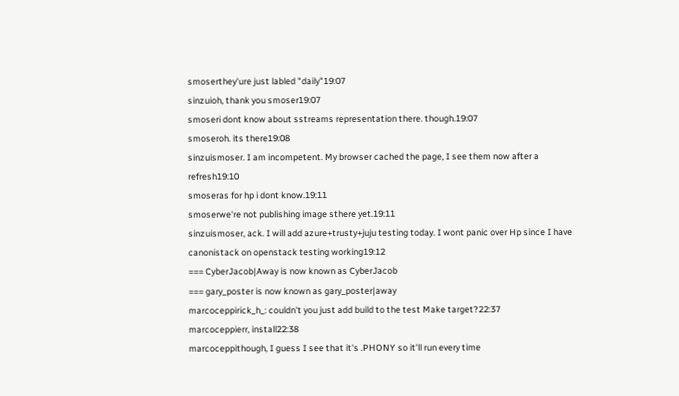smoserthey'ure just labled "daily"19:07
sinzuioh, thank you smoser19:07
smoseri dont know about sstreams representation there. though.19:07
smoseroh. its there19:08
sinzuismoser. I am incompetent. My browser cached the page, I see them now after a refresh19:10
smoseras for hp i dont know.19:11
smoserwe're not publishing image sthere yet.19:11
sinzuismoser, ack. I will add azure+trusty+juju testing today. I wont panic over Hp since I have canonistack on openstack testing working19:12
=== CyberJacob|Away is now known as CyberJacob
=== gary_poster is now known as gary_poster|away
marcoceppirick_h_: couldn't you just add build to the test Make target?22:37
marcoceppierr, install22:38
marcoceppithough, I guess I see that it's .PHONY so it'll run every time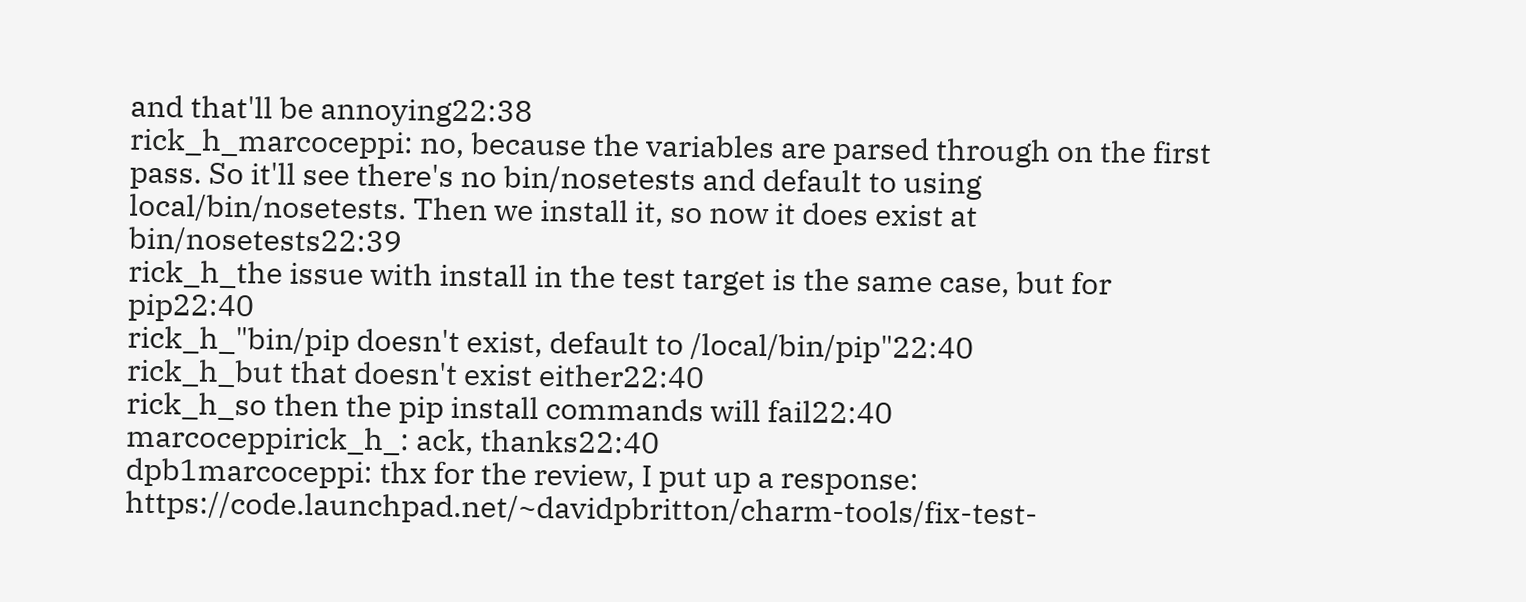and that'll be annoying22:38
rick_h_marcoceppi: no, because the variables are parsed through on the first pass. So it'll see there's no bin/nosetests and default to using local/bin/nosetests. Then we install it, so now it does exist at bin/nosetests22:39
rick_h_the issue with install in the test target is the same case, but for pip22:40
rick_h_"bin/pip doesn't exist, default to /local/bin/pip"22:40
rick_h_but that doesn't exist either22:40
rick_h_so then the pip install commands will fail22:40
marcoceppirick_h_: ack, thanks22:40
dpb1marcoceppi: thx for the review, I put up a response: https://code.launchpad.net/~davidpbritton/charm-tools/fix-test-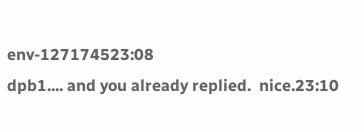env-127174523:08
dpb1.... and you already replied.  nice.23:10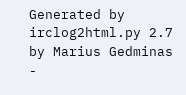Generated by irclog2html.py 2.7 by Marius Gedminas -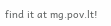find it at mg.pov.lt!